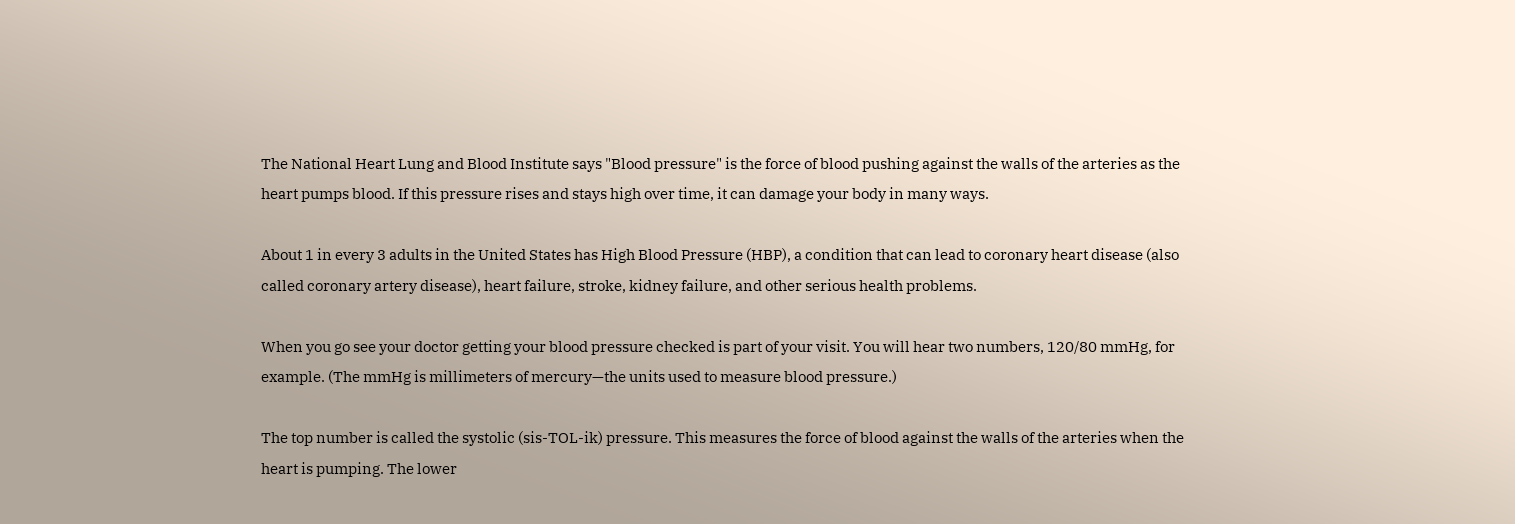The National Heart Lung and Blood Institute says "Blood pressure" is the force of blood pushing against the walls of the arteries as the heart pumps blood. If this pressure rises and stays high over time, it can damage your body in many ways.

About 1 in every 3 adults in the United States has High Blood Pressure (HBP), a condition that can lead to coronary heart disease (also called coronary artery disease), heart failure, stroke, kidney failure, and other serious health problems.

When you go see your doctor getting your blood pressure checked is part of your visit. You will hear two numbers, 120/80 mmHg, for example. (The mmHg is millimeters of mercury—the units used to measure blood pressure.)

The top number is called the systolic (sis-TOL-ik) pressure. This measures the force of blood against the walls of the arteries when the heart is pumping. The lower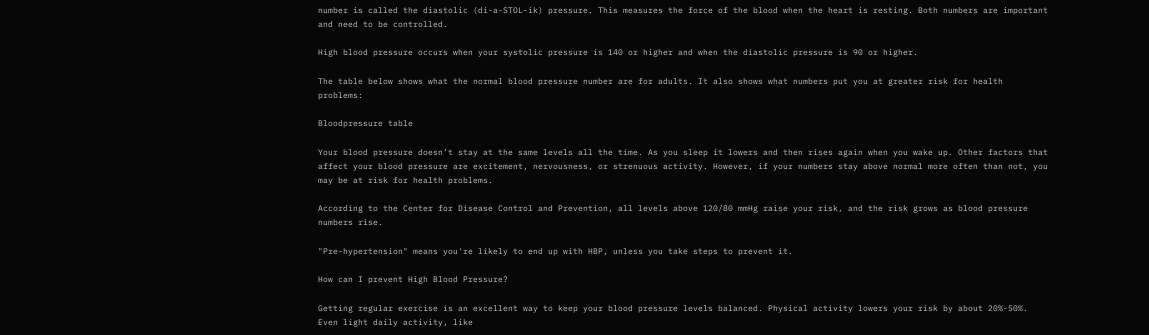number is called the diastolic (di-a-STOL-ik) pressure. This measures the force of the blood when the heart is resting. Both numbers are important and need to be controlled.

High blood pressure occurs when your systolic pressure is 140 or higher and when the diastolic pressure is 90 or higher.

The table below shows what the normal blood pressure number are for adults. It also shows what numbers put you at greater risk for health problems:

Bloodpressure table

Your blood pressure doesn’t stay at the same levels all the time. As you sleep it lowers and then rises again when you wake up. Other factors that affect your blood pressure are excitement, nervousness, or strenuous activity. However, if your numbers stay above normal more often than not, you may be at risk for health problems.

According to the Center for Disease Control and Prevention, all levels above 120/80 mmHg raise your risk, and the risk grows as blood pressure numbers rise.

"Pre-hypertension" means you're likely to end up with HBP, unless you take steps to prevent it.

How can I prevent High Blood Pressure?

Getting regular exercise is an excellent way to keep your blood pressure levels balanced. Physical activity lowers your risk by about 20%-50%. Even light daily activity, like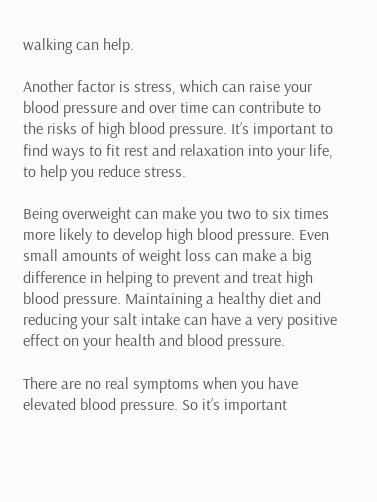walking can help.

Another factor is stress, which can raise your blood pressure and over time can contribute to the risks of high blood pressure. It’s important to find ways to fit rest and relaxation into your life, to help you reduce stress.

Being overweight can make you two to six times more likely to develop high blood pressure. Even small amounts of weight loss can make a big difference in helping to prevent and treat high blood pressure. Maintaining a healthy diet and reducing your salt intake can have a very positive effect on your health and blood pressure.

There are no real symptoms when you have elevated blood pressure. So it’s important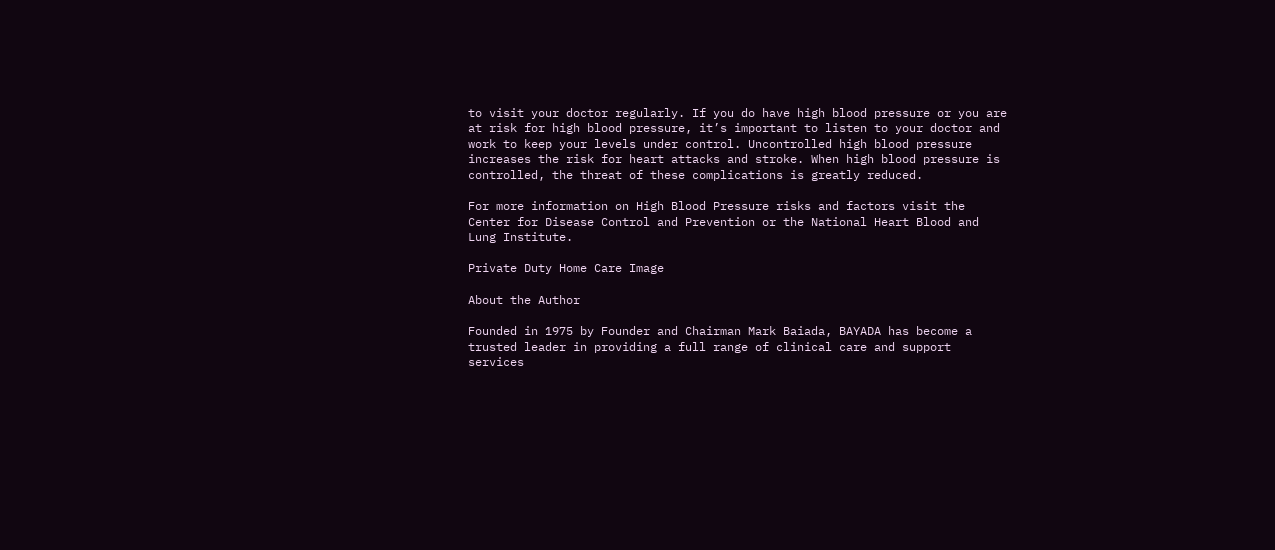to visit your doctor regularly. If you do have high blood pressure or you are at risk for high blood pressure, it’s important to listen to your doctor and work to keep your levels under control. Uncontrolled high blood pressure increases the risk for heart attacks and stroke. When high blood pressure is controlled, the threat of these complications is greatly reduced.

For more information on High Blood Pressure risks and factors visit the Center for Disease Control and Prevention or the National Heart Blood and Lung Institute.

Private Duty Home Care Image

About the Author

Founded in 1975 by Founder and Chairman Mark Baiada, BAYADA has become a trusted leader in providing a full range of clinical care and support services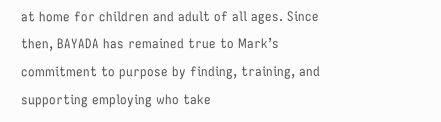at home for children and adult of all ages. Since then, BAYADA has remained true to Mark’s commitment to purpose by finding, training, and supporting employing who take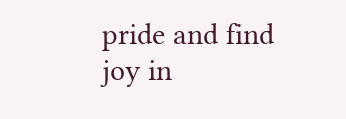pride and find joy in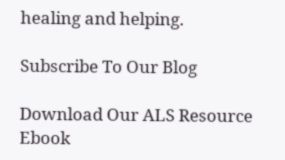healing and helping.

Subscribe To Our Blog

Download Our ALS Resource Ebook